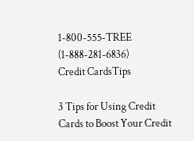1-800-555-TREE (1-888-281-6836)
Credit CardsTips

3 Tips for Using Credit Cards to Boost Your Credit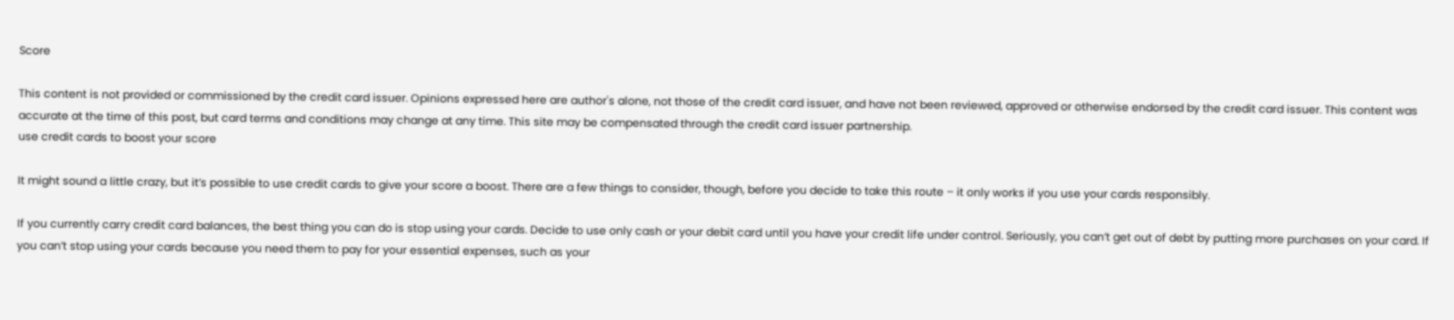Score

This content is not provided or commissioned by the credit card issuer. Opinions expressed here are author's alone, not those of the credit card issuer, and have not been reviewed, approved or otherwise endorsed by the credit card issuer. This content was accurate at the time of this post, but card terms and conditions may change at any time. This site may be compensated through the credit card issuer partnership.
use credit cards to boost your score

It might sound a little crazy, but it’s possible to use credit cards to give your score a boost. There are a few things to consider, though, before you decide to take this route – it only works if you use your cards responsibly.

If you currently carry credit card balances, the best thing you can do is stop using your cards. Decide to use only cash or your debit card until you have your credit life under control. Seriously, you can’t get out of debt by putting more purchases on your card. If you can’t stop using your cards because you need them to pay for your essential expenses, such as your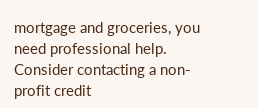mortgage and groceries, you need professional help. Consider contacting a non-profit credit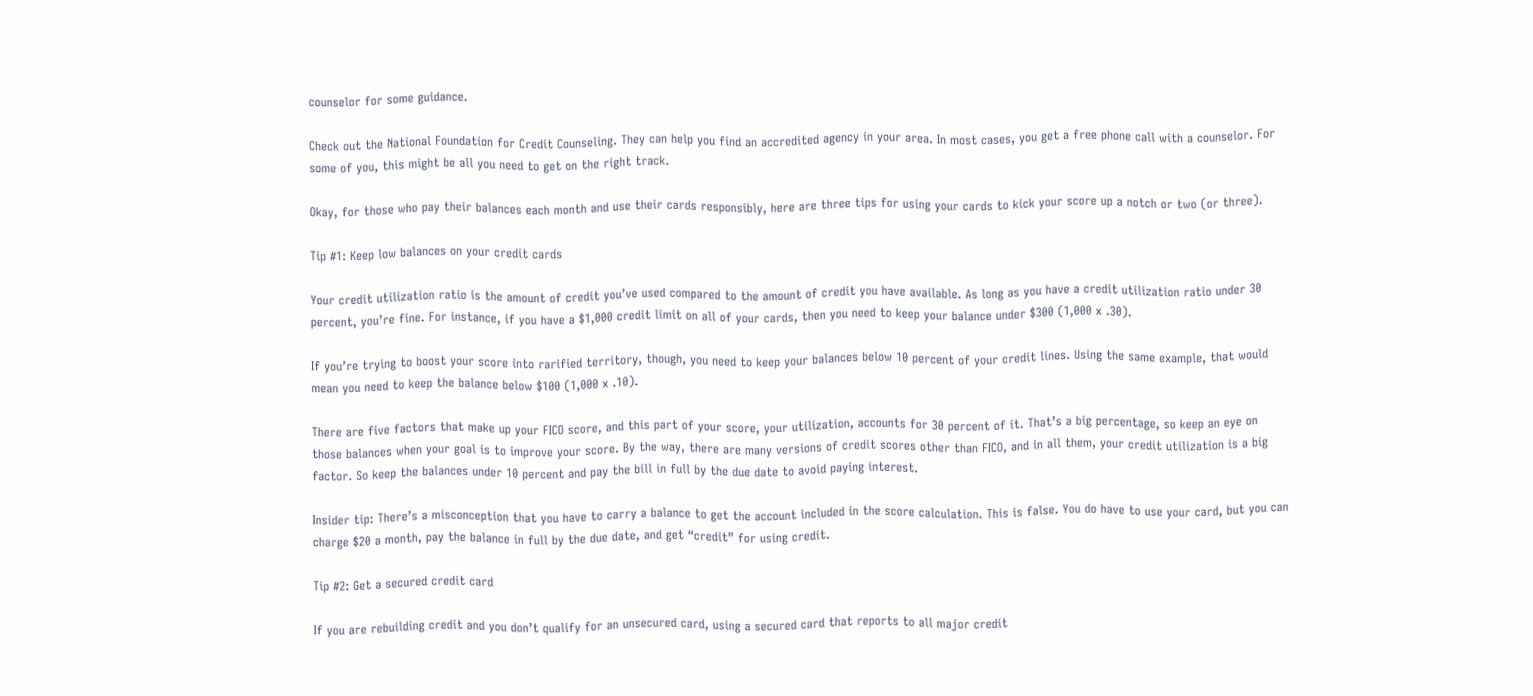counselor for some guidance.

Check out the National Foundation for Credit Counseling. They can help you find an accredited agency in your area. In most cases, you get a free phone call with a counselor. For some of you, this might be all you need to get on the right track.

Okay, for those who pay their balances each month and use their cards responsibly, here are three tips for using your cards to kick your score up a notch or two (or three).

Tip #1: Keep low balances on your credit cards

Your credit utilization ratio is the amount of credit you’ve used compared to the amount of credit you have available. As long as you have a credit utilization ratio under 30 percent, you’re fine. For instance, if you have a $1,000 credit limit on all of your cards, then you need to keep your balance under $300 (1,000 x .30).

If you’re trying to boost your score into rarified territory, though, you need to keep your balances below 10 percent of your credit lines. Using the same example, that would mean you need to keep the balance below $100 (1,000 x .10).

There are five factors that make up your FICO score, and this part of your score, your utilization, accounts for 30 percent of it. That’s a big percentage, so keep an eye on those balances when your goal is to improve your score. By the way, there are many versions of credit scores other than FICO, and in all them, your credit utilization is a big factor. So keep the balances under 10 percent and pay the bill in full by the due date to avoid paying interest.

Insider tip: There’s a misconception that you have to carry a balance to get the account included in the score calculation. This is false. You do have to use your card, but you can charge $20 a month, pay the balance in full by the due date, and get “credit” for using credit.

Tip #2: Get a secured credit card

If you are rebuilding credit and you don’t qualify for an unsecured card, using a secured card that reports to all major credit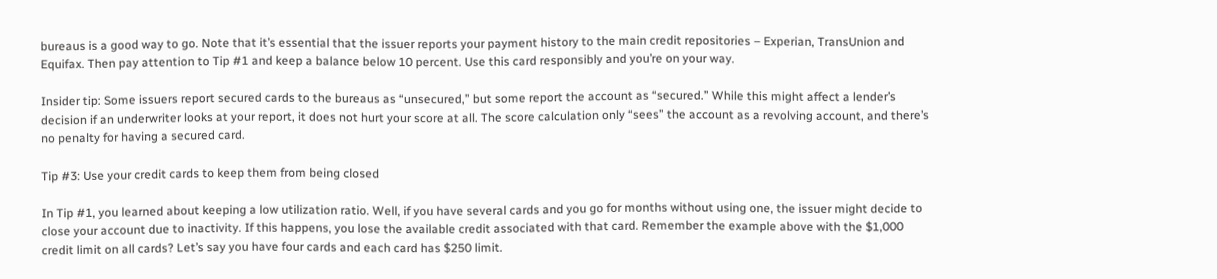bureaus is a good way to go. Note that it’s essential that the issuer reports your payment history to the main credit repositories – Experian, TransUnion and Equifax. Then pay attention to Tip #1 and keep a balance below 10 percent. Use this card responsibly and you’re on your way.

Insider tip: Some issuers report secured cards to the bureaus as “unsecured,” but some report the account as “secured.” While this might affect a lender’s decision if an underwriter looks at your report, it does not hurt your score at all. The score calculation only “sees” the account as a revolving account, and there’s no penalty for having a secured card.

Tip #3: Use your credit cards to keep them from being closed

In Tip #1, you learned about keeping a low utilization ratio. Well, if you have several cards and you go for months without using one, the issuer might decide to close your account due to inactivity. If this happens, you lose the available credit associated with that card. Remember the example above with the $1,000 credit limit on all cards? Let’s say you have four cards and each card has $250 limit.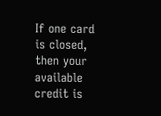If one card is closed, then your available credit is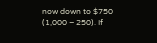now down to $750 (1,000 – 250). If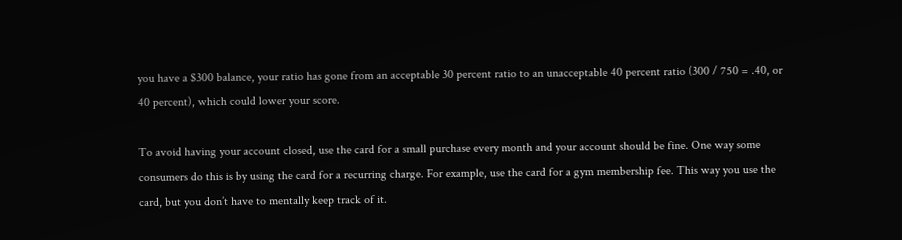you have a $300 balance, your ratio has gone from an acceptable 30 percent ratio to an unacceptable 40 percent ratio (300 / 750 = .40, or 40 percent), which could lower your score.

To avoid having your account closed, use the card for a small purchase every month and your account should be fine. One way some consumers do this is by using the card for a recurring charge. For example, use the card for a gym membership fee. This way you use the card, but you don’t have to mentally keep track of it.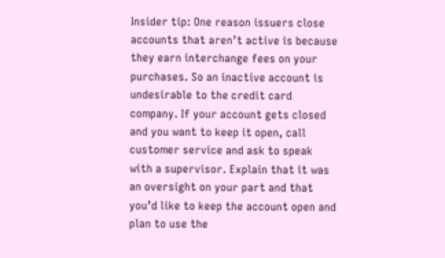Insider tip: One reason issuers close accounts that aren’t active is because they earn interchange fees on your purchases. So an inactive account is undesirable to the credit card company. If your account gets closed and you want to keep it open, call customer service and ask to speak with a supervisor. Explain that it was an oversight on your part and that you’d like to keep the account open and plan to use the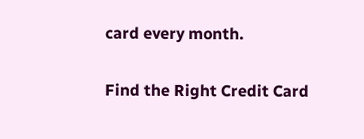card every month.

Find the Right Credit Card